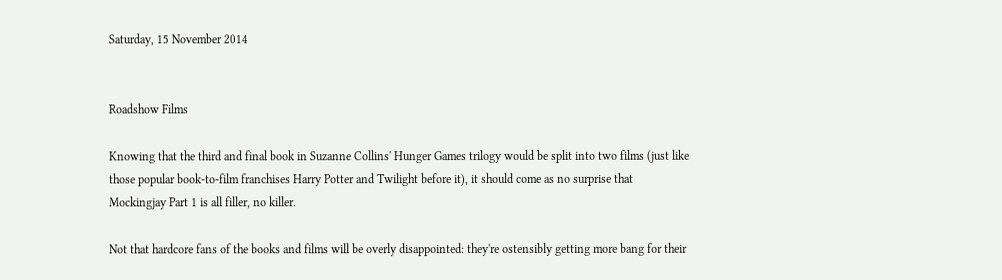Saturday, 15 November 2014


Roadshow Films

Knowing that the third and final book in Suzanne Collins' Hunger Games trilogy would be split into two films (just like those popular book-to-film franchises Harry Potter and Twilight before it), it should come as no surprise that Mockingjay Part 1 is all filler, no killer.

Not that hardcore fans of the books and films will be overly disappointed: they're ostensibly getting more bang for their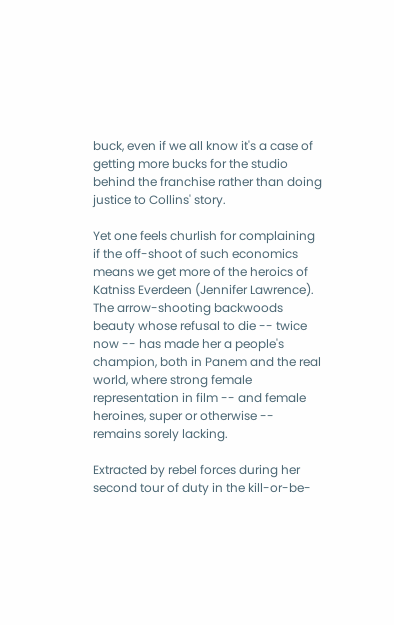buck, even if we all know it's a case of getting more bucks for the studio behind the franchise rather than doing justice to Collins' story.

Yet one feels churlish for complaining if the off-shoot of such economics means we get more of the heroics of Katniss Everdeen (Jennifer Lawrence). The arrow-shooting backwoods beauty whose refusal to die -- twice now -- has made her a people's champion, both in Panem and the real world, where strong female representation in film -- and female heroines, super or otherwise -- remains sorely lacking.

Extracted by rebel forces during her second tour of duty in the kill-or-be-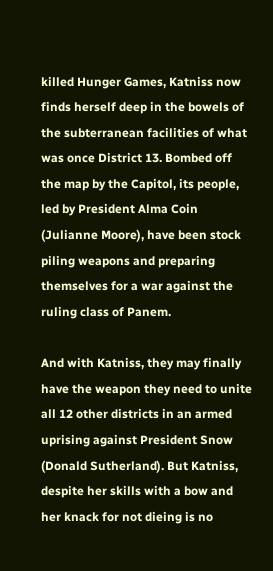killed Hunger Games, Katniss now finds herself deep in the bowels of the subterranean facilities of what was once District 13. Bombed off the map by the Capitol, its people, led by President Alma Coin (Julianne Moore), have been stock piling weapons and preparing themselves for a war against the ruling class of Panem.

And with Katniss, they may finally have the weapon they need to unite all 12 other districts in an armed uprising against President Snow (Donald Sutherland). But Katniss, despite her skills with a bow and her knack for not dieing is no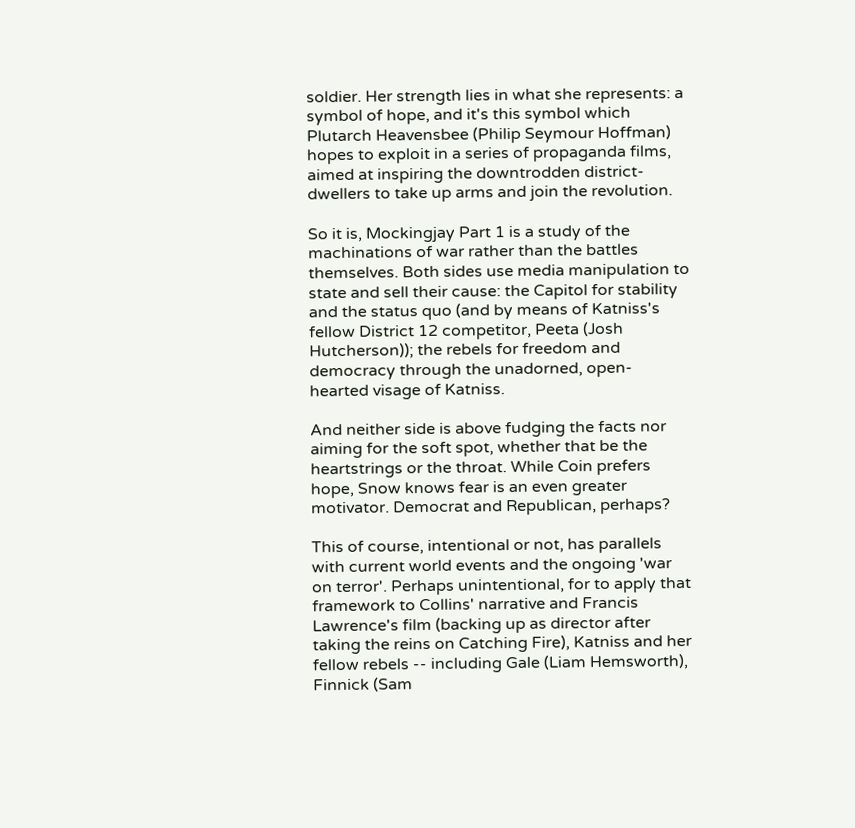soldier. Her strength lies in what she represents: a symbol of hope, and it's this symbol which Plutarch Heavensbee (Philip Seymour Hoffman) hopes to exploit in a series of propaganda films, aimed at inspiring the downtrodden district-dwellers to take up arms and join the revolution.

So it is, Mockingjay Part 1 is a study of the machinations of war rather than the battles themselves. Both sides use media manipulation to state and sell their cause: the Capitol for stability and the status quo (and by means of Katniss's fellow District 12 competitor, Peeta (Josh Hutcherson)); the rebels for freedom and democracy through the unadorned, open-hearted visage of Katniss.

And neither side is above fudging the facts nor aiming for the soft spot, whether that be the heartstrings or the throat. While Coin prefers hope, Snow knows fear is an even greater motivator. Democrat and Republican, perhaps?

This of course, intentional or not, has parallels with current world events and the ongoing 'war on terror'. Perhaps unintentional, for to apply that framework to Collins' narrative and Francis Lawrence's film (backing up as director after taking the reins on Catching Fire), Katniss and her fellow rebels -- including Gale (Liam Hemsworth), Finnick (Sam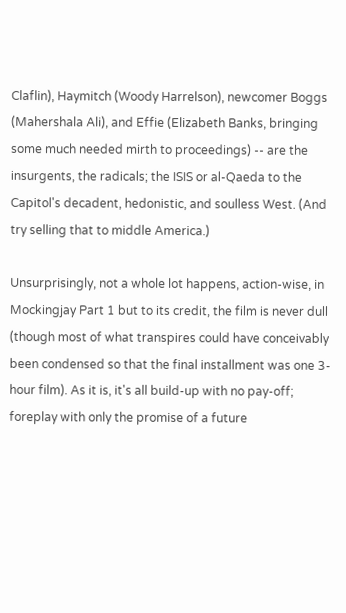Claflin), Haymitch (Woody Harrelson), newcomer Boggs (Mahershala Ali), and Effie (Elizabeth Banks, bringing some much needed mirth to proceedings) -- are the insurgents, the radicals; the ISIS or al-Qaeda to the Capitol's decadent, hedonistic, and soulless West. (And try selling that to middle America.)

Unsurprisingly, not a whole lot happens, action-wise, in Mockingjay Part 1 but to its credit, the film is never dull (though most of what transpires could have conceivably been condensed so that the final installment was one 3-hour film). As it is, it's all build-up with no pay-off; foreplay with only the promise of a future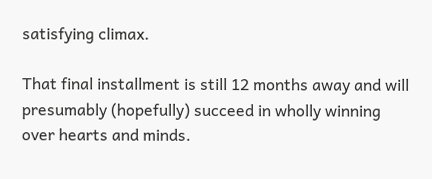satisfying climax.

That final installment is still 12 months away and will presumably (hopefully) succeed in wholly winning over hearts and minds.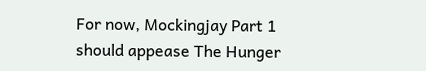For now, Mockingjay Part 1 should appease The Hunger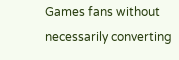Games fans without necessarily converting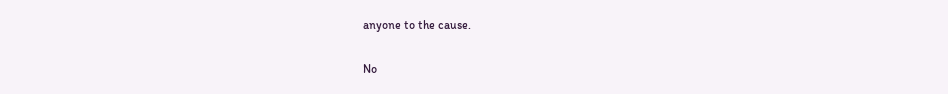anyone to the cause.

No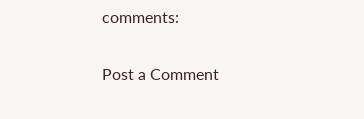comments:

Post a Comment